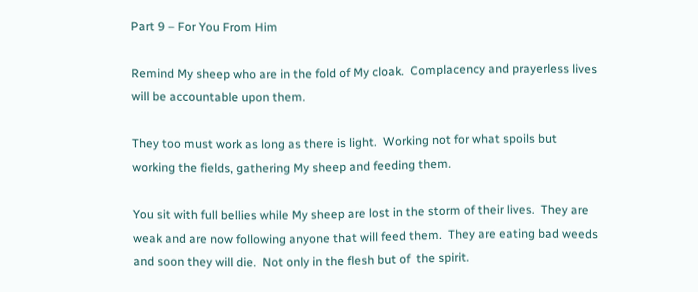Part 9 – For You From Him

Remind My sheep who are in the fold of My cloak.  Complacency and prayerless lives will be accountable upon them.

They too must work as long as there is light.  Working not for what spoils but working the fields, gathering My sheep and feeding them.

You sit with full bellies while My sheep are lost in the storm of their lives.  They are weak and are now following anyone that will feed them.  They are eating bad weeds and soon they will die.  Not only in the flesh but of  the spirit.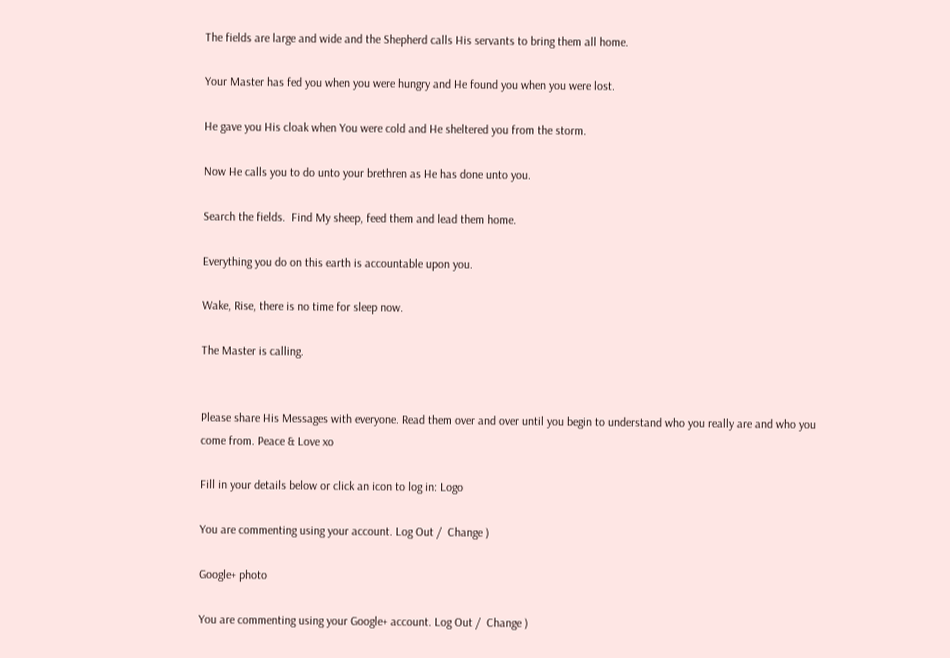The fields are large and wide and the Shepherd calls His servants to bring them all home.

Your Master has fed you when you were hungry and He found you when you were lost.

He gave you His cloak when You were cold and He sheltered you from the storm.

Now He calls you to do unto your brethren as He has done unto you.

Search the fields.  Find My sheep, feed them and lead them home.

Everything you do on this earth is accountable upon you.

Wake, Rise, there is no time for sleep now.

The Master is calling.


Please share His Messages with everyone. Read them over and over until you begin to understand who you really are and who you come from. Peace & Love xo

Fill in your details below or click an icon to log in: Logo

You are commenting using your account. Log Out /  Change )

Google+ photo

You are commenting using your Google+ account. Log Out /  Change )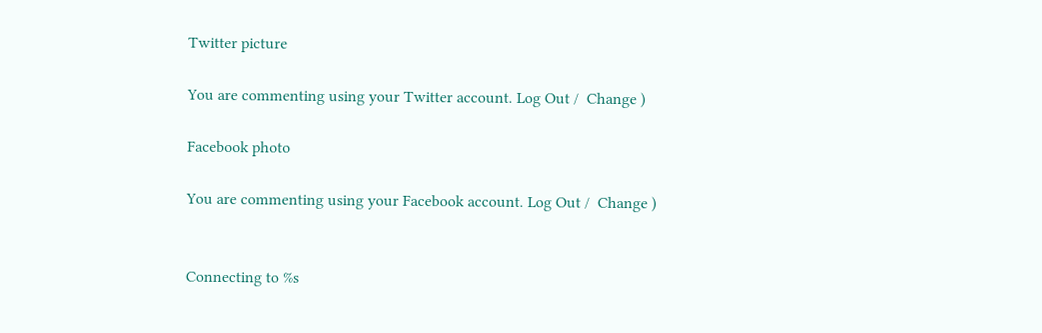Twitter picture

You are commenting using your Twitter account. Log Out /  Change )

Facebook photo

You are commenting using your Facebook account. Log Out /  Change )


Connecting to %s